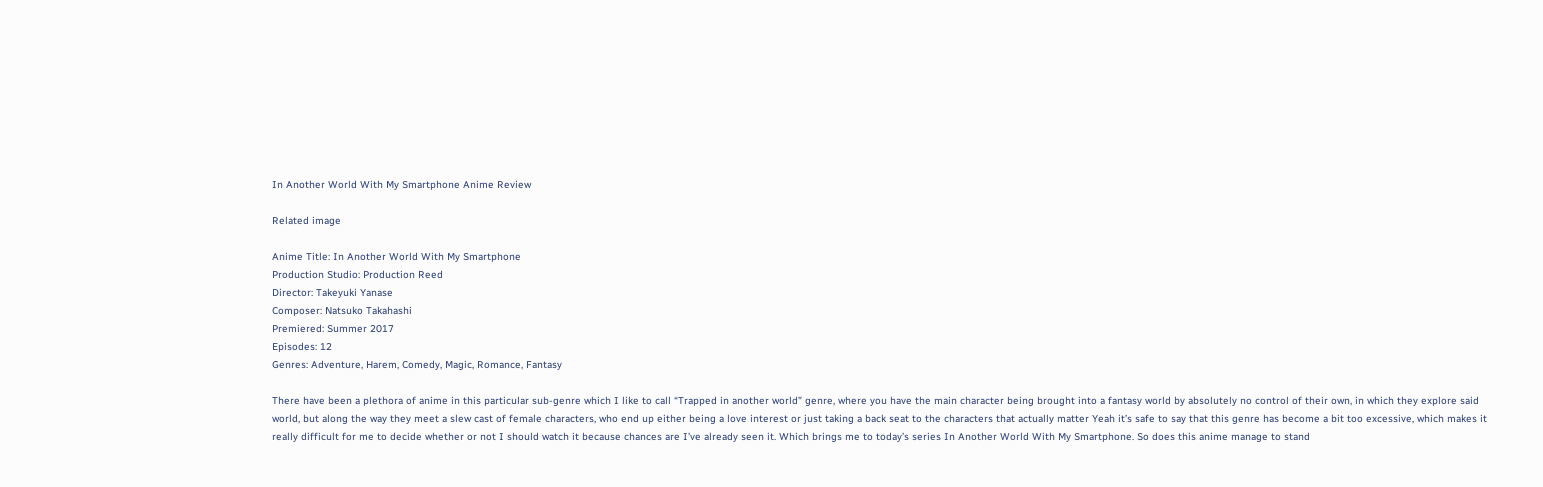In Another World With My Smartphone Anime Review

Related image

Anime Title: In Another World With My Smartphone
Production Studio: Production Reed
Director: Takeyuki Yanase
Composer: Natsuko Takahashi
Premiered: Summer 2017
Episodes: 12
Genres: Adventure, Harem, Comedy, Magic, Romance, Fantasy

There have been a plethora of anime in this particular sub-genre which I like to call “Trapped in another world” genre, where you have the main character being brought into a fantasy world by absolutely no control of their own, in which they explore said world, but along the way they meet a slew cast of female characters, who end up either being a love interest or just taking a back seat to the characters that actually matter Yeah it’s safe to say that this genre has become a bit too excessive, which makes it really difficult for me to decide whether or not I should watch it because chances are I’ve already seen it. Which brings me to today’s series In Another World With My Smartphone. So does this anime manage to stand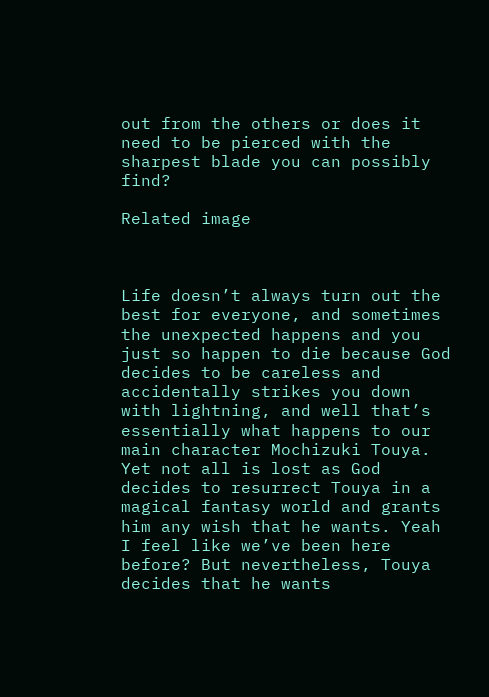out from the others or does it need to be pierced with the sharpest blade you can possibly find?

Related image



Life doesn’t always turn out the best for everyone, and sometimes the unexpected happens and you just so happen to die because God decides to be careless and accidentally strikes you down with lightning, and well that’s essentially what happens to our main character Mochizuki Touya. Yet not all is lost as God decides to resurrect Touya in a magical fantasy world and grants him any wish that he wants. Yeah I feel like we’ve been here before? But nevertheless, Touya decides that he wants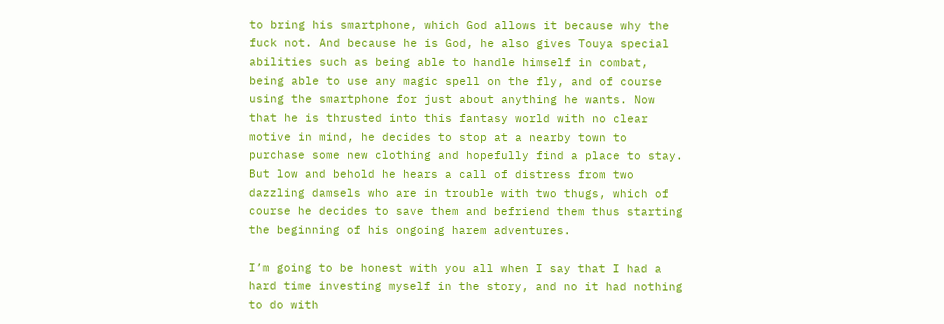to bring his smartphone, which God allows it because why the fuck not. And because he is God, he also gives Touya special abilities such as being able to handle himself in combat, being able to use any magic spell on the fly, and of course using the smartphone for just about anything he wants. Now that he is thrusted into this fantasy world with no clear motive in mind, he decides to stop at a nearby town to purchase some new clothing and hopefully find a place to stay. But low and behold he hears a call of distress from two dazzling damsels who are in trouble with two thugs, which of course he decides to save them and befriend them thus starting the beginning of his ongoing harem adventures.

I’m going to be honest with you all when I say that I had a hard time investing myself in the story, and no it had nothing to do with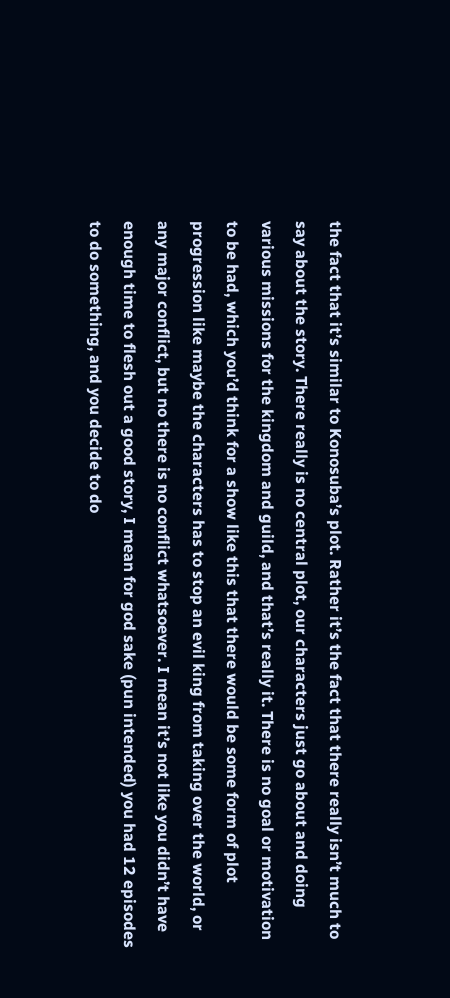the fact that it’s similar to Konosuba’s plot. Rather it’s the fact that there really isn’t much to say about the story. There really is no central plot, our characters just go about and doing various missions for the kingdom and guild, and that’s really it. There is no goal or motivation to be had, which you’d think for a show like this that there would be some form of plot progression like maybe the characters has to stop an evil king from taking over the world, or any major conflict, but no there is no conflict whatsoever. I mean it’s not like you didn’t have enough time to flesh out a good story, I mean for god sake (pun intended) you had 12 episodes to do something, and you decide to do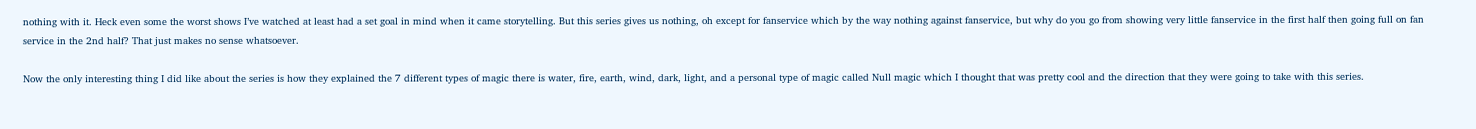nothing with it. Heck even some the worst shows I’ve watched at least had a set goal in mind when it came storytelling. But this series gives us nothing, oh except for fanservice which by the way nothing against fanservice, but why do you go from showing very little fanservice in the first half then going full on fan service in the 2nd half? That just makes no sense whatsoever.

Now the only interesting thing I did like about the series is how they explained the 7 different types of magic there is water, fire, earth, wind, dark, light, and a personal type of magic called Null magic which I thought that was pretty cool and the direction that they were going to take with this series.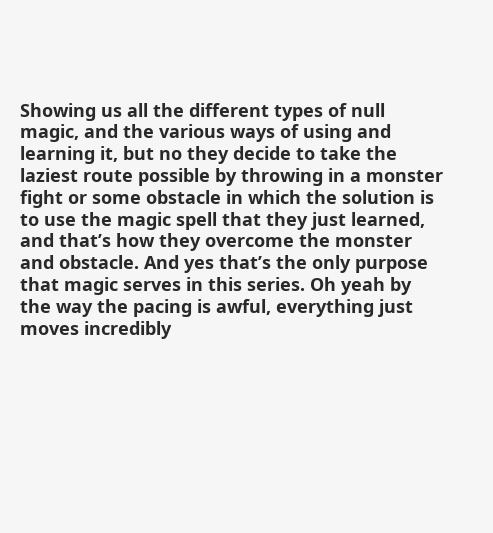Showing us all the different types of null magic, and the various ways of using and learning it, but no they decide to take the laziest route possible by throwing in a monster fight or some obstacle in which the solution is to use the magic spell that they just learned, and that’s how they overcome the monster and obstacle. And yes that’s the only purpose that magic serves in this series. Oh yeah by the way the pacing is awful, everything just moves incredibly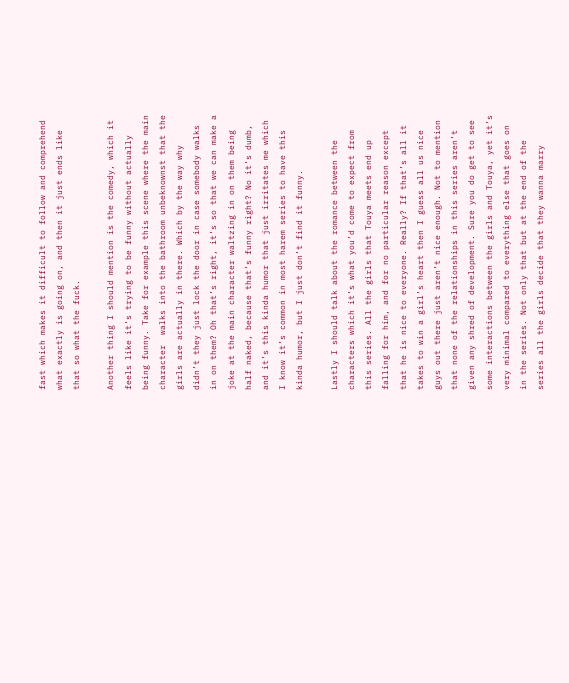fast which makes it difficult to follow and comprehend what exactly is going on, and then it just ends like that so what the fuck.

Another thing I should mention is the comedy, which it feels like it’s trying to be funny without actually being funny. Take for example this scene where the main character  walks into the bathroom unbeknownst that the girls are actually in there. Which by the way why didn’t they just lock the door in case somebody walks in on them? Oh that’s right, it’s so that we can make a joke at the main character waltzing in on them being half naked, because that’s funny right? No it’s dumb, and it’s this kinda humor that just irritates me which I know it’s common in most harem series to have this kinda humor, but I just don’t find it funny.

Lastly I should talk about the romance between the characters which it’s what you’d come to expect from this series. All the girls that Touya meets end up falling for him, and for no particular reason except that he is nice to everyone. Really? If that’s all it takes to win a girl’s heart then I guess all us nice guys out there just aren’t nice enough. Not to mention that none of the relationships in this series aren’t given any shred of development. Sure you do get to see some interactions between the girls and Touya, yet it’s very minimal compared to everything else that goes on in the series. Not only that but at the end of the series all the girls decide that they wanna marry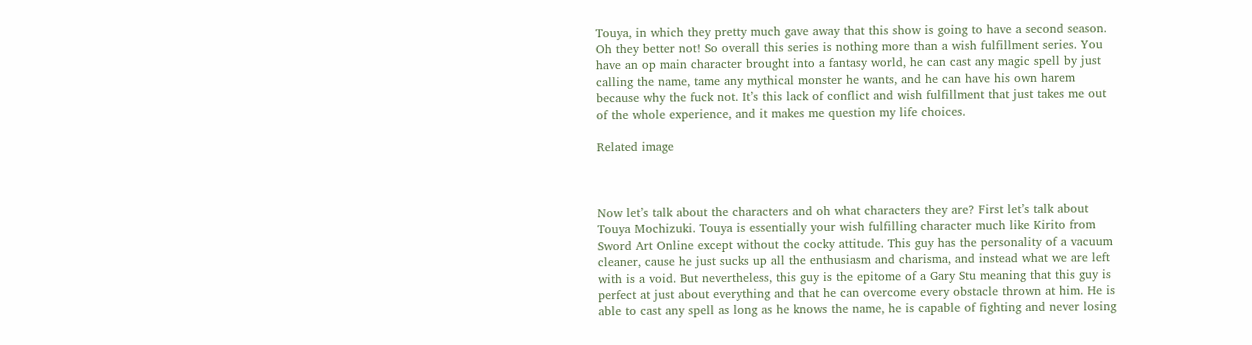Touya, in which they pretty much gave away that this show is going to have a second season. Oh they better not! So overall this series is nothing more than a wish fulfillment series. You have an op main character brought into a fantasy world, he can cast any magic spell by just calling the name, tame any mythical monster he wants, and he can have his own harem because why the fuck not. It’s this lack of conflict and wish fulfillment that just takes me out of the whole experience, and it makes me question my life choices.

Related image



Now let’s talk about the characters and oh what characters they are? First let’s talk about Touya Mochizuki. Touya is essentially your wish fulfilling character much like Kirito from Sword Art Online except without the cocky attitude. This guy has the personality of a vacuum cleaner, cause he just sucks up all the enthusiasm and charisma, and instead what we are left with is a void. But nevertheless, this guy is the epitome of a Gary Stu meaning that this guy is perfect at just about everything and that he can overcome every obstacle thrown at him. He is able to cast any spell as long as he knows the name, he is capable of fighting and never losing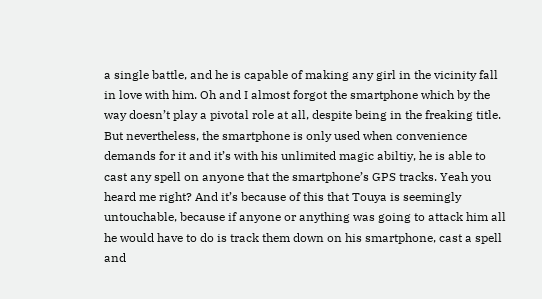a single battle, and he is capable of making any girl in the vicinity fall in love with him. Oh and I almost forgot the smartphone which by the way doesn’t play a pivotal role at all, despite being in the freaking title. But nevertheless, the smartphone is only used when convenience demands for it and it’s with his unlimited magic abiltiy, he is able to cast any spell on anyone that the smartphone’s GPS tracks. Yeah you heard me right? And it’s because of this that Touya is seemingly untouchable, because if anyone or anything was going to attack him all he would have to do is track them down on his smartphone, cast a spell and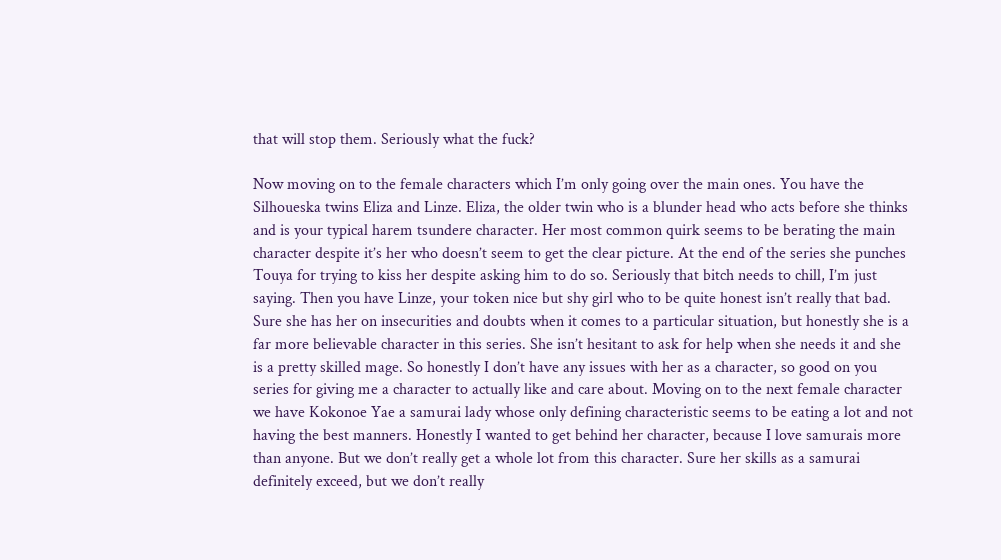that will stop them. Seriously what the fuck?

Now moving on to the female characters which I’m only going over the main ones. You have the Silhoueska twins Eliza and Linze. Eliza, the older twin who is a blunder head who acts before she thinks and is your typical harem tsundere character. Her most common quirk seems to be berating the main character despite it’s her who doesn’t seem to get the clear picture. At the end of the series she punches Touya for trying to kiss her despite asking him to do so. Seriously that bitch needs to chill, I’m just saying. Then you have Linze, your token nice but shy girl who to be quite honest isn’t really that bad. Sure she has her on insecurities and doubts when it comes to a particular situation, but honestly she is a far more believable character in this series. She isn’t hesitant to ask for help when she needs it and she is a pretty skilled mage. So honestly I don’t have any issues with her as a character, so good on you series for giving me a character to actually like and care about. Moving on to the next female character we have Kokonoe Yae a samurai lady whose only defining characteristic seems to be eating a lot and not having the best manners. Honestly I wanted to get behind her character, because I love samurais more than anyone. But we don’t really get a whole lot from this character. Sure her skills as a samurai definitely exceed, but we don’t really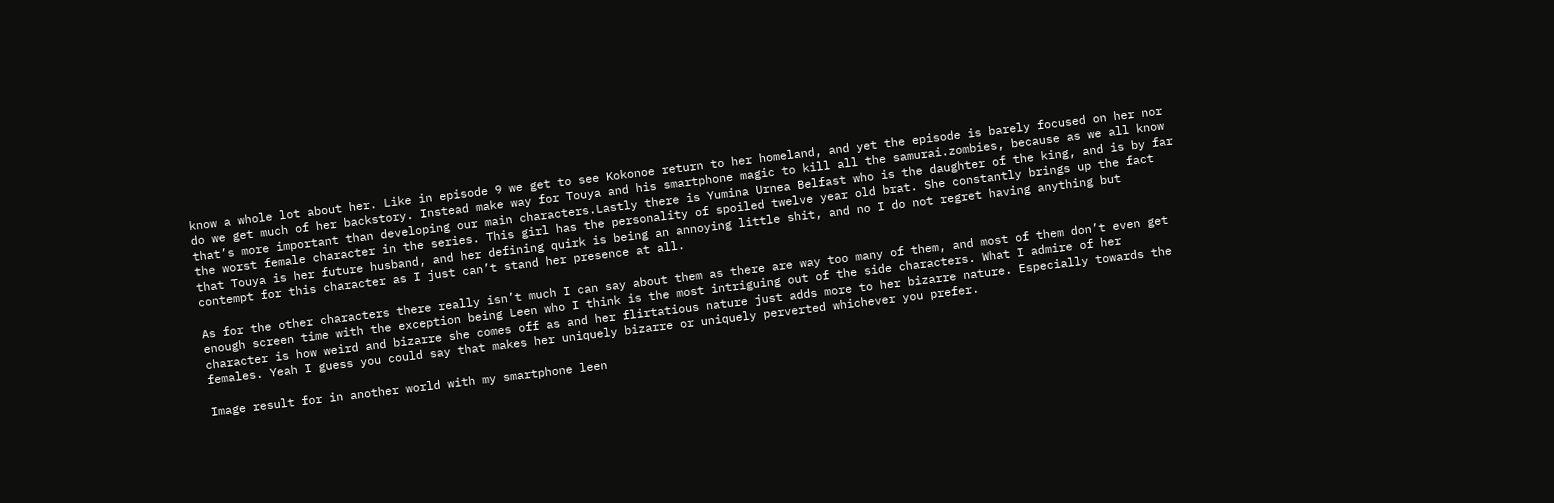know a whole lot about her. Like in episode 9 we get to see Kokonoe return to her homeland, and yet the episode is barely focused on her nor do we get much of her backstory. Instead make way for Touya and his smartphone magic to kill all the samurai.zombies, because as we all know that’s more important than developing our main characters.Lastly there is Yumina Urnea Belfast who is the daughter of the king, and is by far the worst female character in the series. This girl has the personality of spoiled twelve year old brat. She constantly brings up the fact that Touya is her future husband, and her defining quirk is being an annoying little shit, and no I do not regret having anything but contempt for this character as I just can’t stand her presence at all.

As for the other characters there really isn’t much I can say about them as there are way too many of them, and most of them don’t even get enough screen time with the exception being Leen who I think is the most intriguing out of the side characters. What I admire of her character is how weird and bizarre she comes off as and her flirtatious nature just adds more to her bizarre nature. Especially towards the females. Yeah I guess you could say that makes her uniquely bizarre or uniquely perverted whichever you prefer.

Image result for in another world with my smartphone leen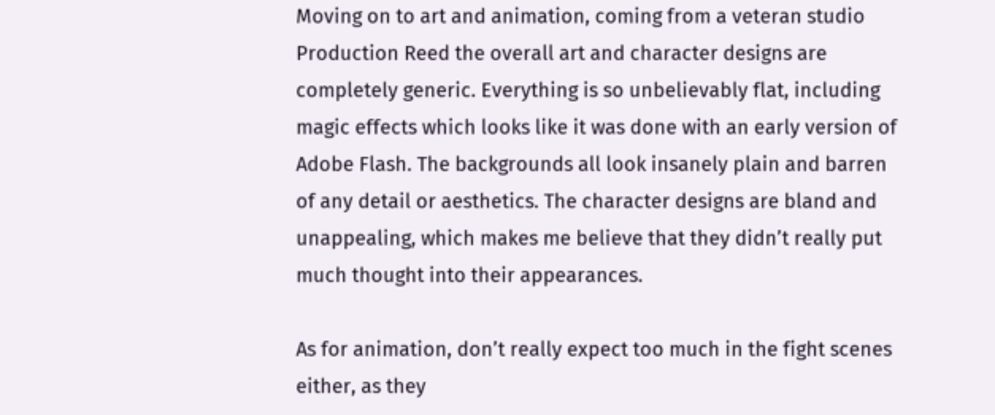Moving on to art and animation, coming from a veteran studio Production Reed the overall art and character designs are completely generic. Everything is so unbelievably flat, including magic effects which looks like it was done with an early version of Adobe Flash. The backgrounds all look insanely plain and barren of any detail or aesthetics. The character designs are bland and unappealing, which makes me believe that they didn’t really put much thought into their appearances.

As for animation, don’t really expect too much in the fight scenes either, as they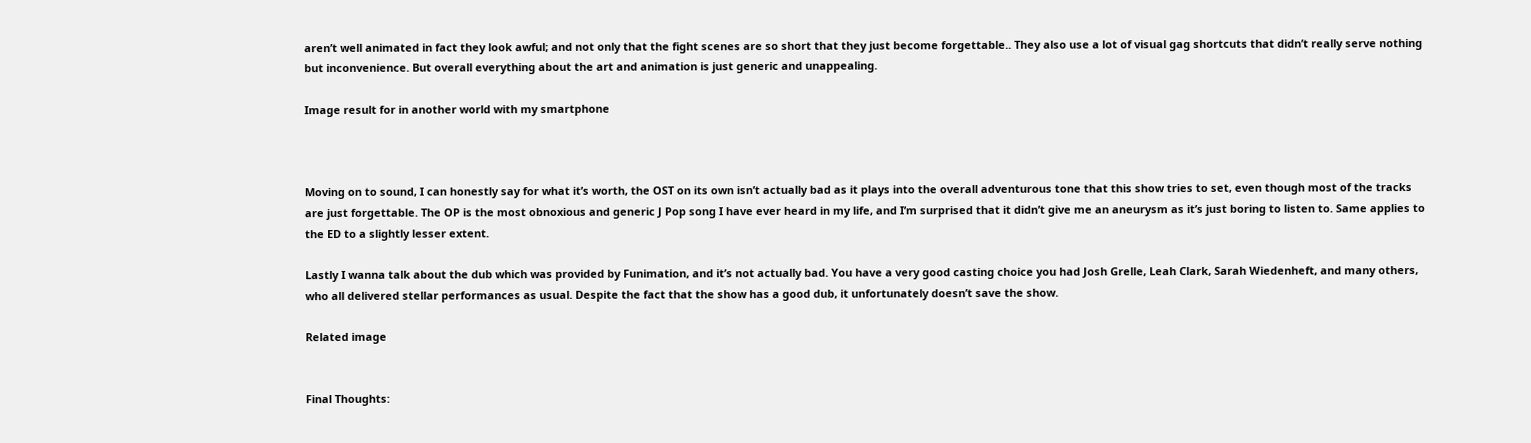aren’t well animated in fact they look awful; and not only that the fight scenes are so short that they just become forgettable.. They also use a lot of visual gag shortcuts that didn’t really serve nothing but inconvenience. But overall everything about the art and animation is just generic and unappealing.

Image result for in another world with my smartphone



Moving on to sound, I can honestly say for what it’s worth, the OST on its own isn’t actually bad as it plays into the overall adventurous tone that this show tries to set, even though most of the tracks are just forgettable. The OP is the most obnoxious and generic J Pop song I have ever heard in my life, and I’m surprised that it didn’t give me an aneurysm as it’s just boring to listen to. Same applies to the ED to a slightly lesser extent.

Lastly I wanna talk about the dub which was provided by Funimation, and it’s not actually bad. You have a very good casting choice you had Josh Grelle, Leah Clark, Sarah Wiedenheft, and many others, who all delivered stellar performances as usual. Despite the fact that the show has a good dub, it unfortunately doesn’t save the show.

Related image


Final Thoughts: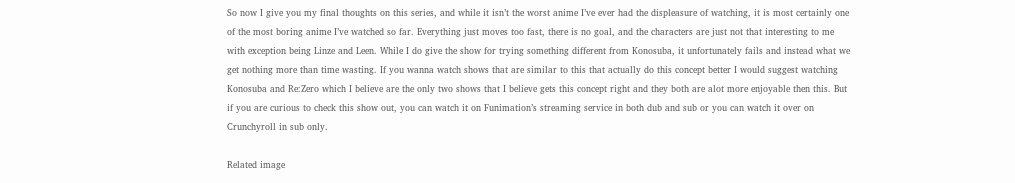So now I give you my final thoughts on this series, and while it isn’t the worst anime I’ve ever had the displeasure of watching, it is most certainly one of the most boring anime I’ve watched so far. Everything just moves too fast, there is no goal, and the characters are just not that interesting to me with exception being Linze and Leen. While I do give the show for trying something different from Konosuba, it unfortunately fails and instead what we get nothing more than time wasting. If you wanna watch shows that are similar to this that actually do this concept better I would suggest watching Konosuba and Re:Zero which I believe are the only two shows that I believe gets this concept right and they both are alot more enjoyable then this. But if you are curious to check this show out, you can watch it on Funimation’s streaming service in both dub and sub or you can watch it over on Crunchyroll in sub only.

Related image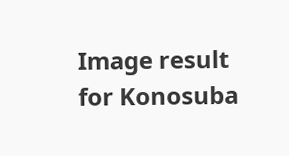Image result for Konosuba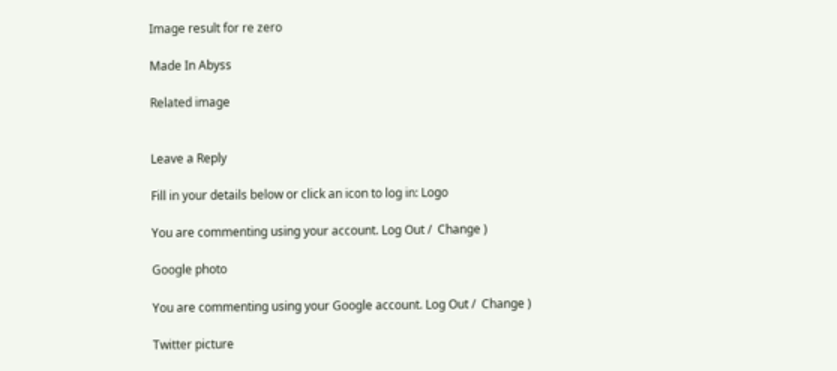Image result for re zero

Made In Abyss

Related image


Leave a Reply

Fill in your details below or click an icon to log in: Logo

You are commenting using your account. Log Out /  Change )

Google photo

You are commenting using your Google account. Log Out /  Change )

Twitter picture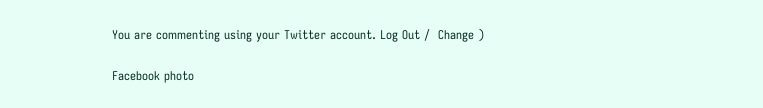You are commenting using your Twitter account. Log Out /  Change )

Facebook photo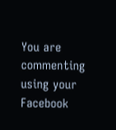You are commenting using your Facebook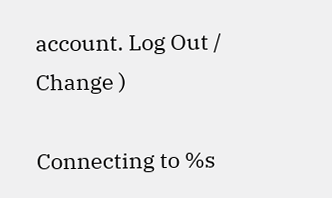account. Log Out /  Change )

Connecting to %s